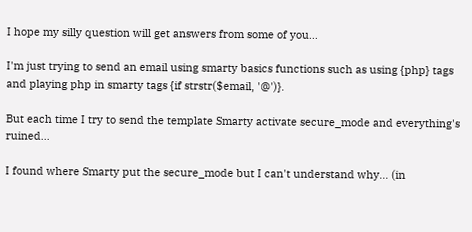I hope my silly question will get answers from some of you...

I'm just trying to send an email using smarty basics functions such as using {php} tags and playing php in smarty tags {if strstr($email, '@')}.

But each time I try to send the template Smarty activate secure_mode and everything's ruined...

I found where Smarty put the secure_mode but I can't understand why... (in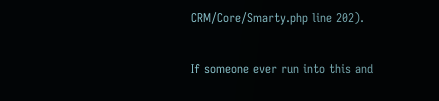CRM/Core/Smarty.php line 202).

If someone ever run into this and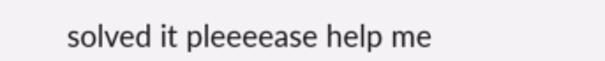solved it pleeeease help me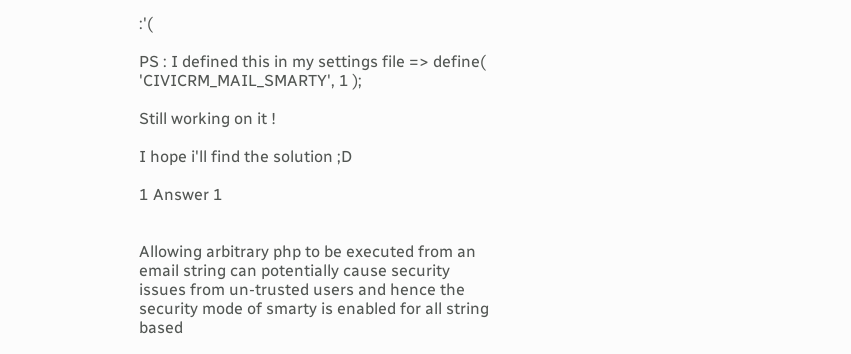:'(

PS : I defined this in my settings file => define( 'CIVICRM_MAIL_SMARTY', 1 );

Still working on it !

I hope i'll find the solution ;D

1 Answer 1


Allowing arbitrary php to be executed from an email string can potentially cause security issues from un-trusted users and hence the security mode of smarty is enabled for all string based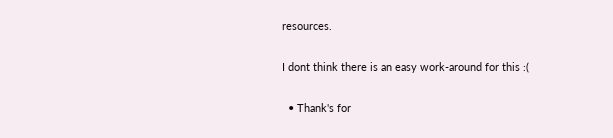resources.

I dont think there is an easy work-around for this :(

  • Thank's for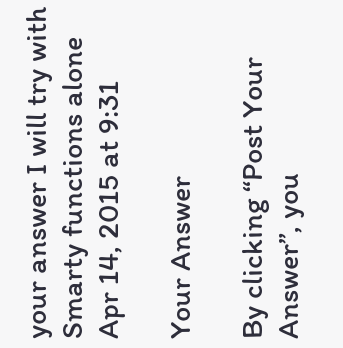your answer I will try with Smarty functions alone Apr 14, 2015 at 9:31

Your Answer

By clicking “Post Your Answer”, you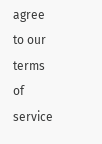agree to our terms of service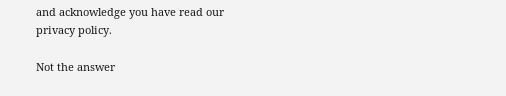and acknowledge you have read our privacy policy.

Not the answer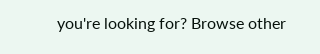you're looking for? Browse other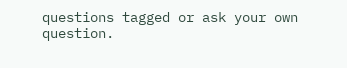questions tagged or ask your own question.